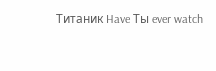Титаник Have Ты ever watch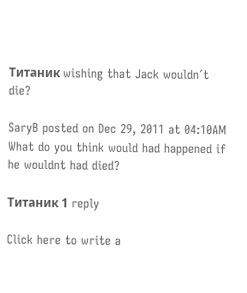Титаник wishing that Jack wouldn´t die?

SaryB posted on Dec 29, 2011 at 04:10AM
What do you think would had happened if he wouldnt had died?

Титаник 1 reply

Click here to write a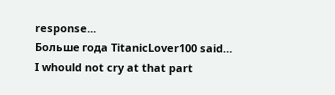response...
Больше года TitanicLover100 said…
I whould not cry at that part